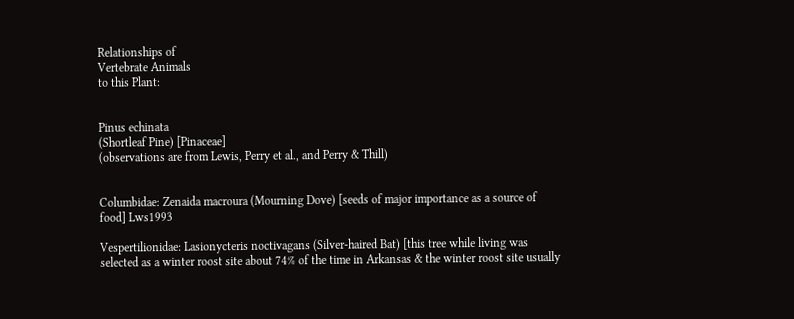Relationships of
Vertebrate Animals
to this Plant:


Pinus echinata
(Shortleaf Pine) [Pinaceae]
(observations are from Lewis, Perry et al., and Perry & Thill)


Columbidae: Zenaida macroura (Mourning Dove) [seeds of major importance as a source of food] Lws1993

Vespertilionidae: Lasionycteris noctivagans (Silver-haired Bat) [this tree while living was selected as a winter roost site about 74% of the time in Arkansas & the winter roost site usually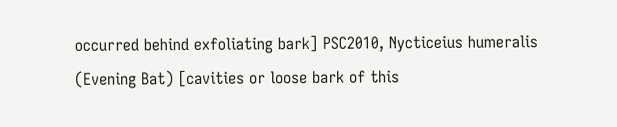occurred behind exfoliating bark] PSC2010, Nycticeius humeralis (Evening Bat) [cavities or loose bark of this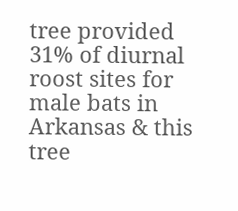tree provided 31% of diurnal roost sites for male bats in Arkansas & this tree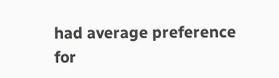had average preference for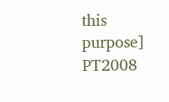this purpose] PT2008